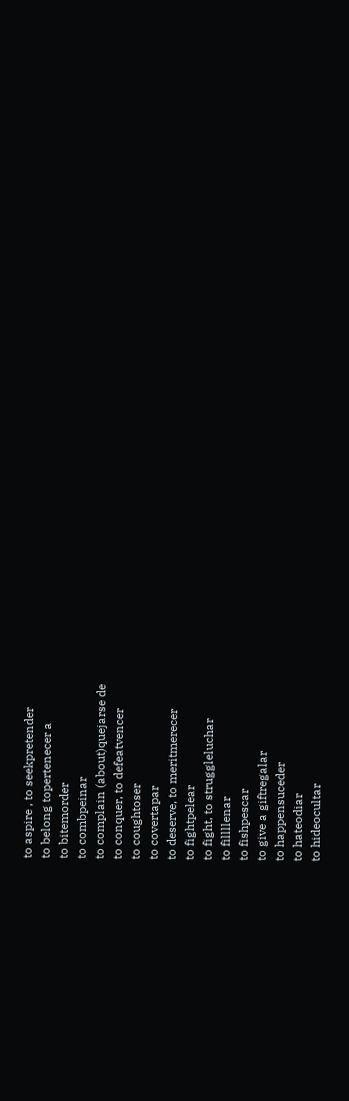to aspire , to seekpretender
to belong topertenecer a
to bitemorder
to combpeinar
to complain (about)quejarse de
to conquer, to defeatvencer
to coughtoser
to covertapar
to deserve, to meritmerecer
to fightpelear
to fight, to struggleluchar
to fillllenar
to fishpescar
to give a giftregalar
to happensuceder
to hateodiar
to hideocultar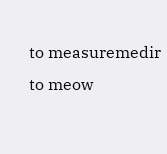to measuremedir
to meow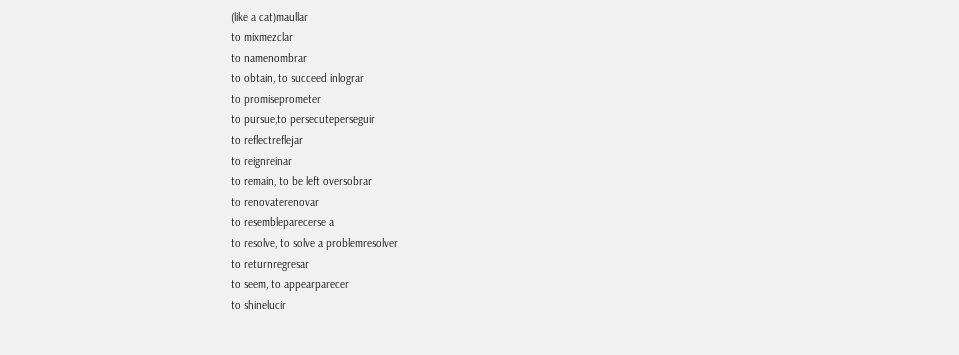(like a cat)maullar
to mixmezclar
to namenombrar
to obtain, to succeed inlograr
to promiseprometer
to pursue,to persecuteperseguir
to reflectreflejar
to reignreinar
to remain, to be left oversobrar
to renovaterenovar
to resembleparecerse a
to resolve, to solve a problemresolver
to returnregresar
to seem, to appearparecer
to shinelucir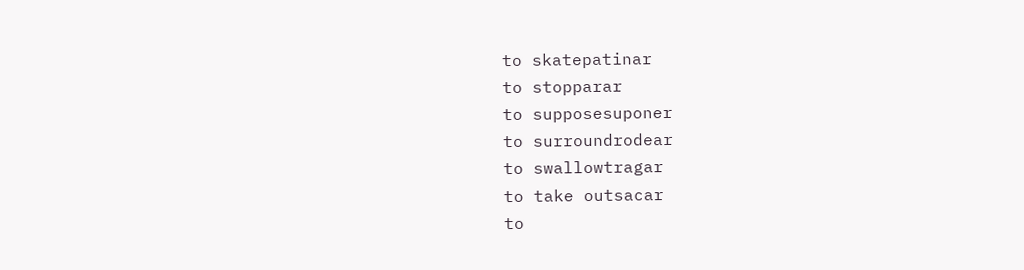to skatepatinar
to stopparar
to supposesuponer
to surroundrodear
to swallowtragar
to take outsacar
to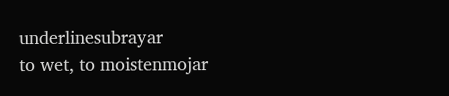underlinesubrayar
to wet, to moistenmojar